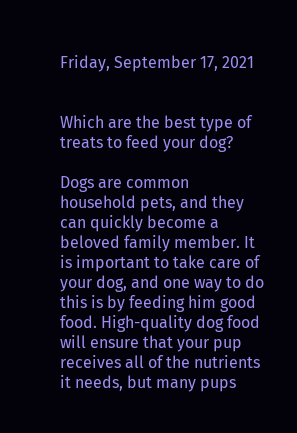Friday, September 17, 2021


Which are the best type of treats to feed your dog?

Dogs are common household pets, and they can quickly become a beloved family member. It is important to take care of your dog, and one way to do this is by feeding him good food. High-quality dog food will ensure that your pup receives all of the nutrients it needs, but many pups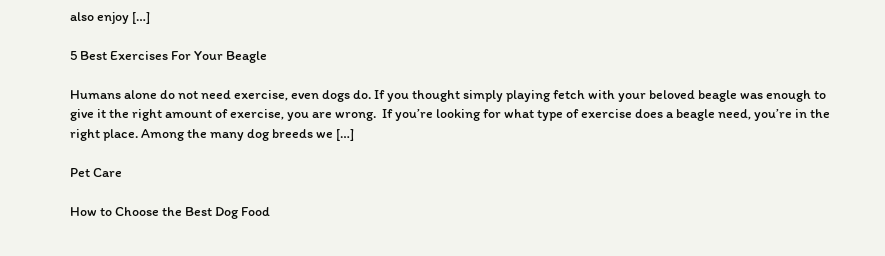also enjoy […]

5 Best Exercises For Your Beagle

Humans alone do not need exercise, even dogs do. If you thought simply playing fetch with your beloved beagle was enough to give it the right amount of exercise, you are wrong.  If you’re looking for what type of exercise does a beagle need, you’re in the right place. Among the many dog breeds we […]

Pet Care

How to Choose the Best Dog Food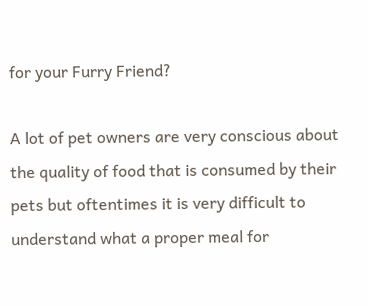for your Furry Friend?

A lot of pet owners are very conscious about the quality of food that is consumed by their pets but oftentimes it is very difficult to understand what a proper meal for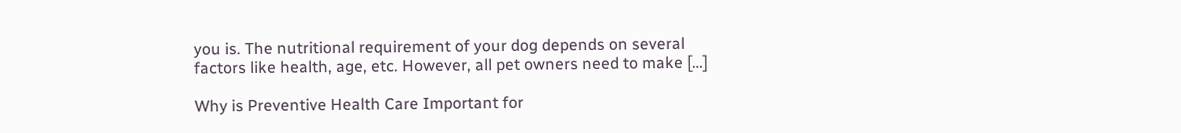you is. The nutritional requirement of your dog depends on several factors like health, age, etc. However, all pet owners need to make […]

Why is Preventive Health Care Important for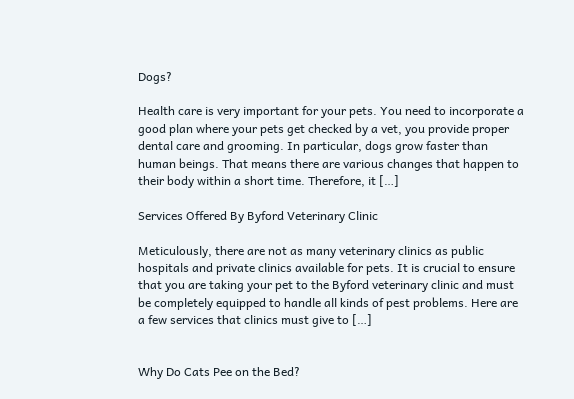Dogs?

Health care is very important for your pets. You need to incorporate a good plan where your pets get checked by a vet, you provide proper dental care and grooming. In particular, dogs grow faster than human beings. That means there are various changes that happen to their body within a short time. Therefore, it […]

Services Offered By Byford Veterinary Clinic

Meticulously, there are not as many veterinary clinics as public hospitals and private clinics available for pets. It is crucial to ensure that you are taking your pet to the Byford veterinary clinic and must be completely equipped to handle all kinds of pest problems. Here are a few services that clinics must give to […]


Why Do Cats Pee on the Bed?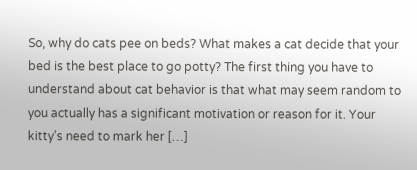So, why do cats pee on beds? What makes a cat decide that your bed is the best place to go potty? The first thing you have to understand about cat behavior is that what may seem random to you actually has a significant motivation or reason for it. Your kitty’s need to mark her […]